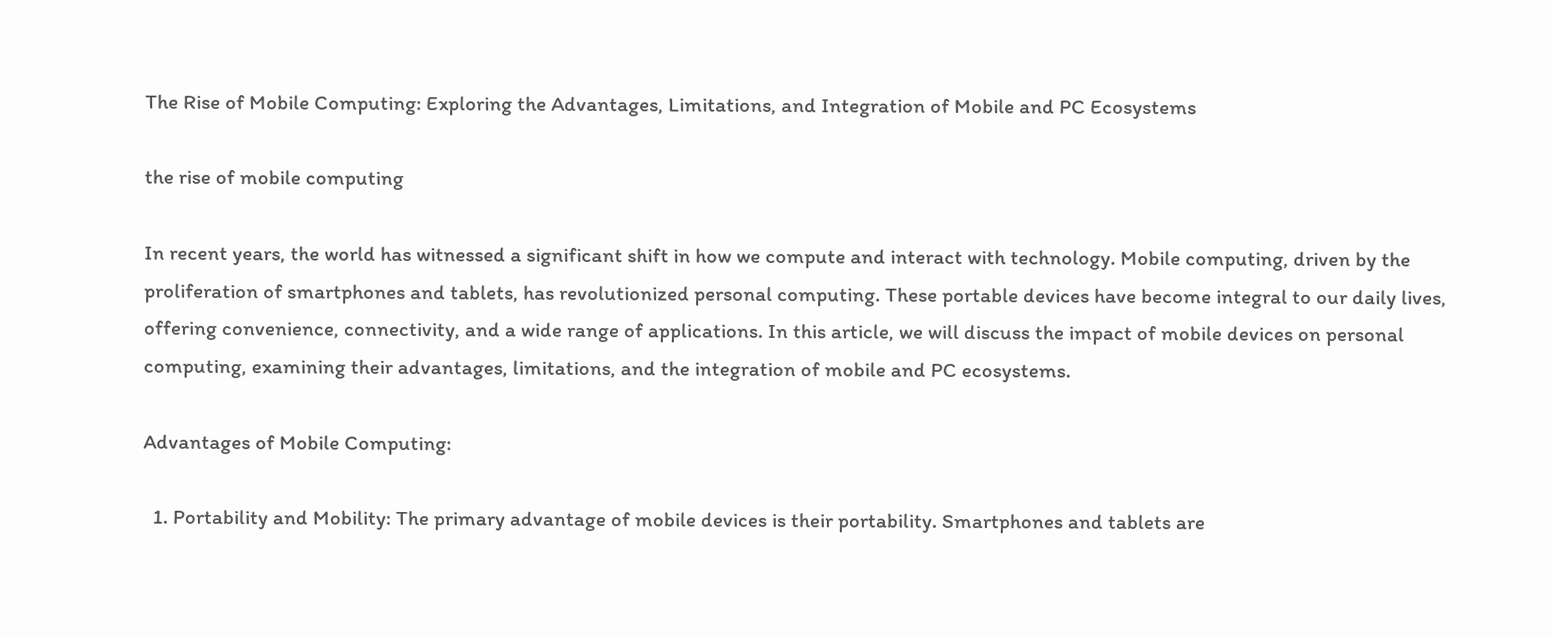The Rise of Mobile Computing: Exploring the Advantages, Limitations, and Integration of Mobile and PC Ecosystems

the rise of mobile computing

In recent years, the world has witnessed a significant shift in how we compute and interact with technology. Mobile computing, driven by the proliferation of smartphones and tablets, has revolutionized personal computing. These portable devices have become integral to our daily lives, offering convenience, connectivity, and a wide range of applications. In this article, we will discuss the impact of mobile devices on personal computing, examining their advantages, limitations, and the integration of mobile and PC ecosystems.

Advantages of Mobile Computing:

  1. Portability and Mobility: The primary advantage of mobile devices is their portability. Smartphones and tablets are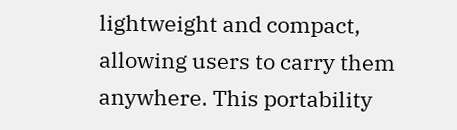lightweight and compact, allowing users to carry them anywhere. This portability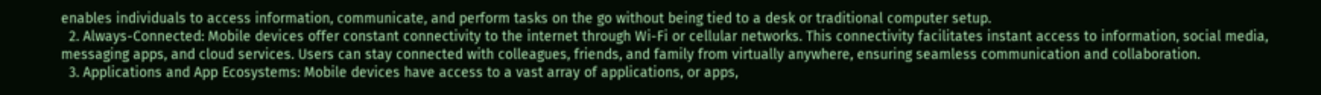enables individuals to access information, communicate, and perform tasks on the go without being tied to a desk or traditional computer setup.
  2. Always-Connected: Mobile devices offer constant connectivity to the internet through Wi-Fi or cellular networks. This connectivity facilitates instant access to information, social media, messaging apps, and cloud services. Users can stay connected with colleagues, friends, and family from virtually anywhere, ensuring seamless communication and collaboration.
  3. Applications and App Ecosystems: Mobile devices have access to a vast array of applications, or apps,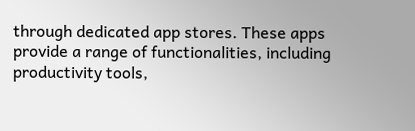through dedicated app stores. These apps provide a range of functionalities, including productivity tools,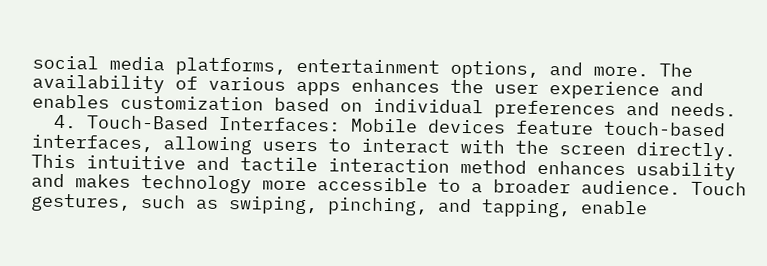social media platforms, entertainment options, and more. The availability of various apps enhances the user experience and enables customization based on individual preferences and needs.
  4. Touch-Based Interfaces: Mobile devices feature touch-based interfaces, allowing users to interact with the screen directly. This intuitive and tactile interaction method enhances usability and makes technology more accessible to a broader audience. Touch gestures, such as swiping, pinching, and tapping, enable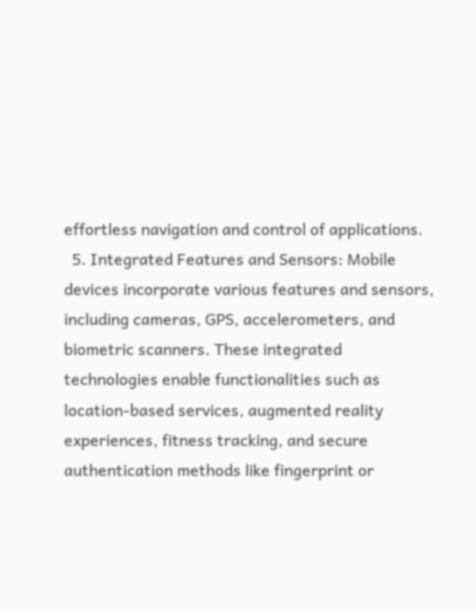effortless navigation and control of applications.
  5. Integrated Features and Sensors: Mobile devices incorporate various features and sensors, including cameras, GPS, accelerometers, and biometric scanners. These integrated technologies enable functionalities such as location-based services, augmented reality experiences, fitness tracking, and secure authentication methods like fingerprint or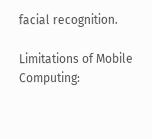facial recognition.

Limitations of Mobile Computing: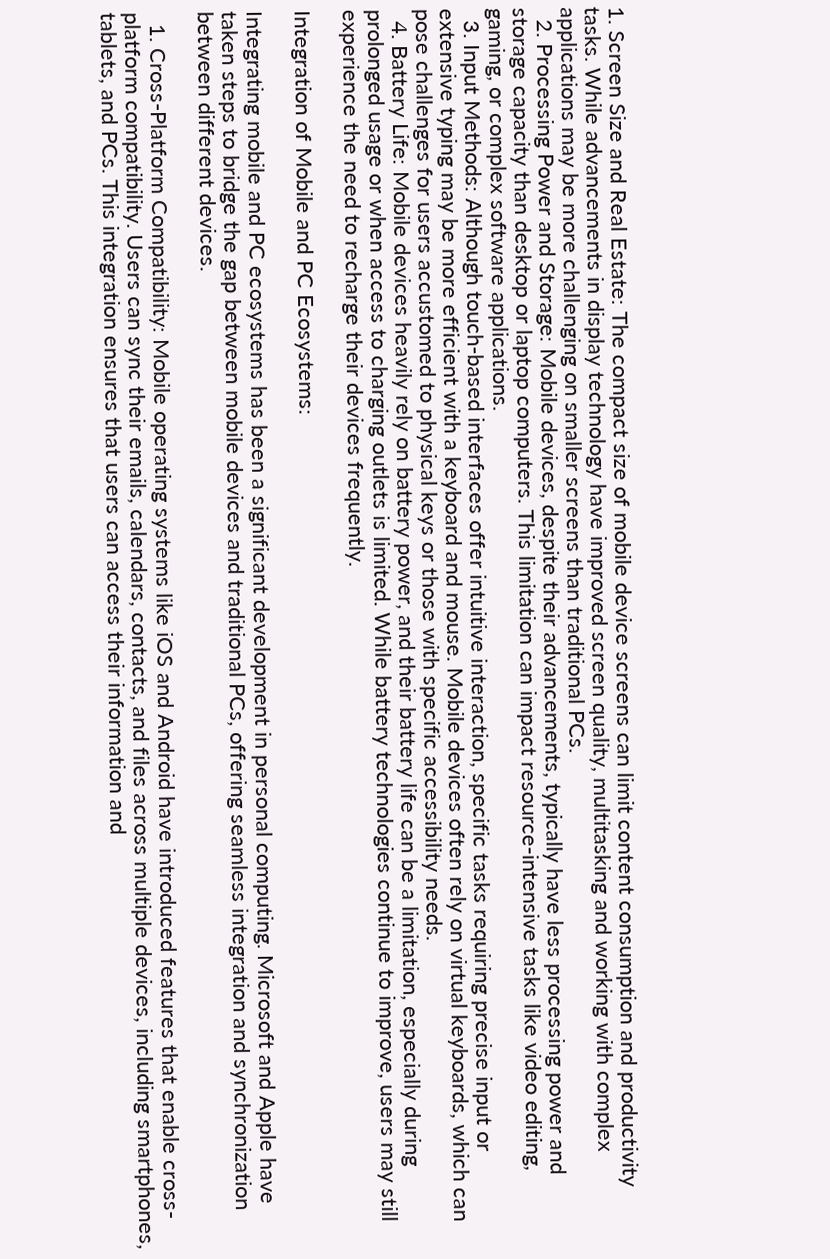1. Screen Size and Real Estate: The compact size of mobile device screens can limit content consumption and productivity tasks. While advancements in display technology have improved screen quality, multitasking and working with complex applications may be more challenging on smaller screens than traditional PCs.
  2. Processing Power and Storage: Mobile devices, despite their advancements, typically have less processing power and storage capacity than desktop or laptop computers. This limitation can impact resource-intensive tasks like video editing, gaming, or complex software applications.
  3. Input Methods: Although touch-based interfaces offer intuitive interaction, specific tasks requiring precise input or extensive typing may be more efficient with a keyboard and mouse. Mobile devices often rely on virtual keyboards, which can pose challenges for users accustomed to physical keys or those with specific accessibility needs.
  4. Battery Life: Mobile devices heavily rely on battery power, and their battery life can be a limitation, especially during prolonged usage or when access to charging outlets is limited. While battery technologies continue to improve, users may still experience the need to recharge their devices frequently.

Integration of Mobile and PC Ecosystems:

Integrating mobile and PC ecosystems has been a significant development in personal computing. Microsoft and Apple have taken steps to bridge the gap between mobile devices and traditional PCs, offering seamless integration and synchronization between different devices.

  1. Cross-Platform Compatibility: Mobile operating systems like iOS and Android have introduced features that enable cross-platform compatibility. Users can sync their emails, calendars, contacts, and files across multiple devices, including smartphones, tablets, and PCs. This integration ensures that users can access their information and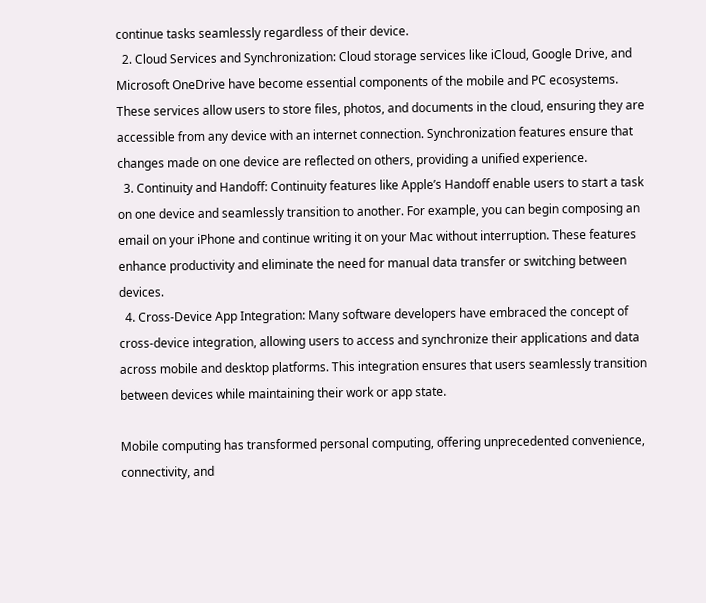continue tasks seamlessly regardless of their device.
  2. Cloud Services and Synchronization: Cloud storage services like iCloud, Google Drive, and Microsoft OneDrive have become essential components of the mobile and PC ecosystems. These services allow users to store files, photos, and documents in the cloud, ensuring they are accessible from any device with an internet connection. Synchronization features ensure that changes made on one device are reflected on others, providing a unified experience.
  3. Continuity and Handoff: Continuity features like Apple’s Handoff enable users to start a task on one device and seamlessly transition to another. For example, you can begin composing an email on your iPhone and continue writing it on your Mac without interruption. These features enhance productivity and eliminate the need for manual data transfer or switching between devices.
  4. Cross-Device App Integration: Many software developers have embraced the concept of cross-device integration, allowing users to access and synchronize their applications and data across mobile and desktop platforms. This integration ensures that users seamlessly transition between devices while maintaining their work or app state.

Mobile computing has transformed personal computing, offering unprecedented convenience, connectivity, and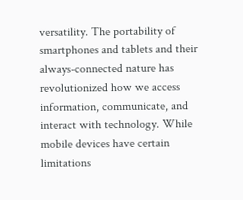versatility. The portability of smartphones and tablets and their always-connected nature has revolutionized how we access information, communicate, and interact with technology. While mobile devices have certain limitations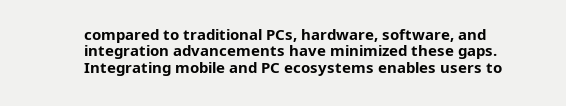compared to traditional PCs, hardware, software, and integration advancements have minimized these gaps. Integrating mobile and PC ecosystems enables users to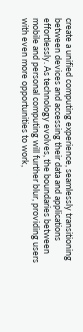create a unified computing experience, seamlessly transitioning between devices and accessing their data and applications effortlessly. As technology evolves, the boundaries between mobile and personal computing will further blur, providing users with even more opportunities to work,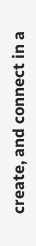create, and connect in a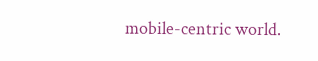mobile-centric world.